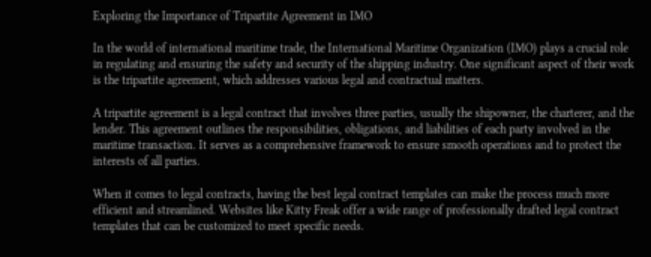Exploring the Importance of Tripartite Agreement in IMO

In the world of international maritime trade, the International Maritime Organization (IMO) plays a crucial role in regulating and ensuring the safety and security of the shipping industry. One significant aspect of their work is the tripartite agreement, which addresses various legal and contractual matters.

A tripartite agreement is a legal contract that involves three parties, usually the shipowner, the charterer, and the lender. This agreement outlines the responsibilities, obligations, and liabilities of each party involved in the maritime transaction. It serves as a comprehensive framework to ensure smooth operations and to protect the interests of all parties.

When it comes to legal contracts, having the best legal contract templates can make the process much more efficient and streamlined. Websites like Kitty Freak offer a wide range of professionally drafted legal contract templates that can be customized to meet specific needs.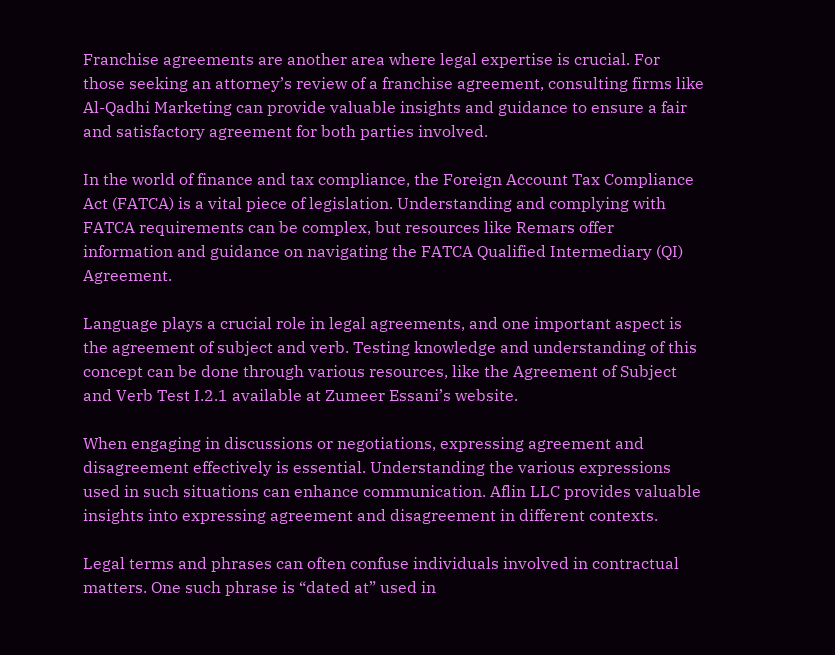Franchise agreements are another area where legal expertise is crucial. For those seeking an attorney’s review of a franchise agreement, consulting firms like Al-Qadhi Marketing can provide valuable insights and guidance to ensure a fair and satisfactory agreement for both parties involved.

In the world of finance and tax compliance, the Foreign Account Tax Compliance Act (FATCA) is a vital piece of legislation. Understanding and complying with FATCA requirements can be complex, but resources like Remars offer information and guidance on navigating the FATCA Qualified Intermediary (QI) Agreement.

Language plays a crucial role in legal agreements, and one important aspect is the agreement of subject and verb. Testing knowledge and understanding of this concept can be done through various resources, like the Agreement of Subject and Verb Test I.2.1 available at Zumeer Essani’s website.

When engaging in discussions or negotiations, expressing agreement and disagreement effectively is essential. Understanding the various expressions used in such situations can enhance communication. Aflin LLC provides valuable insights into expressing agreement and disagreement in different contexts.

Legal terms and phrases can often confuse individuals involved in contractual matters. One such phrase is “dated at” used in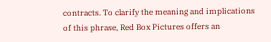contracts. To clarify the meaning and implications of this phrase, Red Box Pictures offers an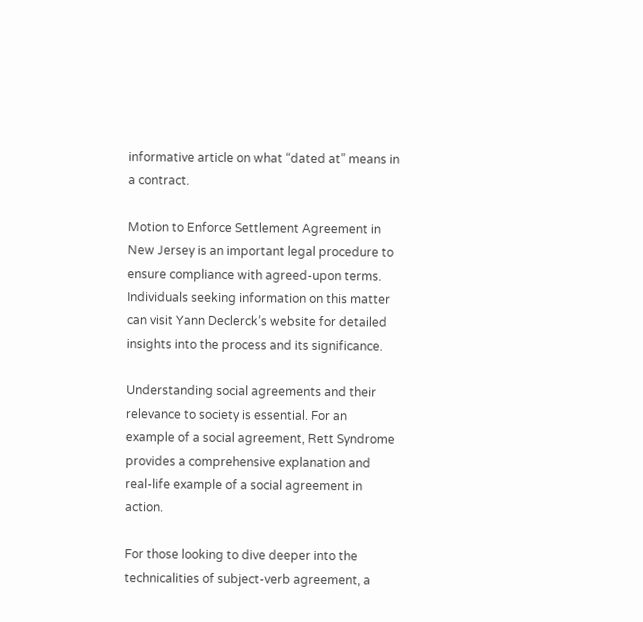informative article on what “dated at” means in a contract.

Motion to Enforce Settlement Agreement in New Jersey is an important legal procedure to ensure compliance with agreed-upon terms. Individuals seeking information on this matter can visit Yann Declerck’s website for detailed insights into the process and its significance.

Understanding social agreements and their relevance to society is essential. For an example of a social agreement, Rett Syndrome provides a comprehensive explanation and real-life example of a social agreement in action.

For those looking to dive deeper into the technicalities of subject-verb agreement, a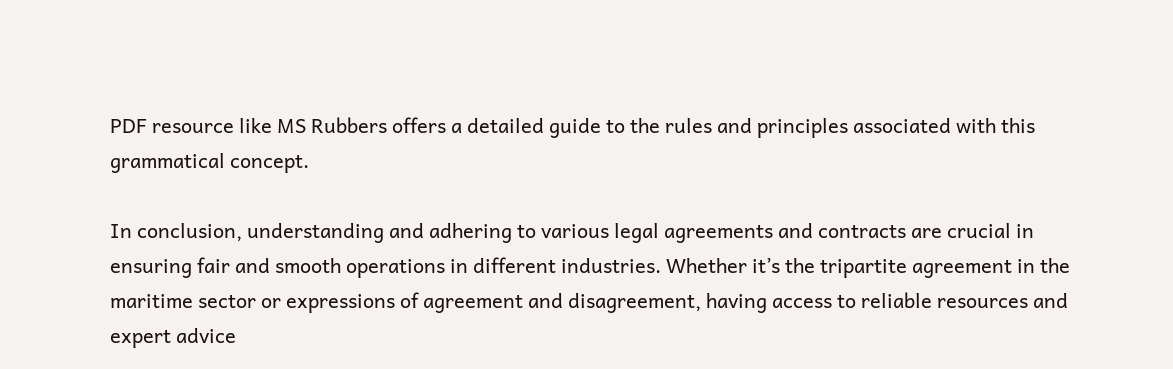PDF resource like MS Rubbers offers a detailed guide to the rules and principles associated with this grammatical concept.

In conclusion, understanding and adhering to various legal agreements and contracts are crucial in ensuring fair and smooth operations in different industries. Whether it’s the tripartite agreement in the maritime sector or expressions of agreement and disagreement, having access to reliable resources and expert advice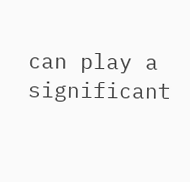can play a significant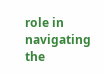role in navigating the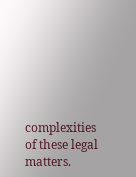complexities of these legal matters.